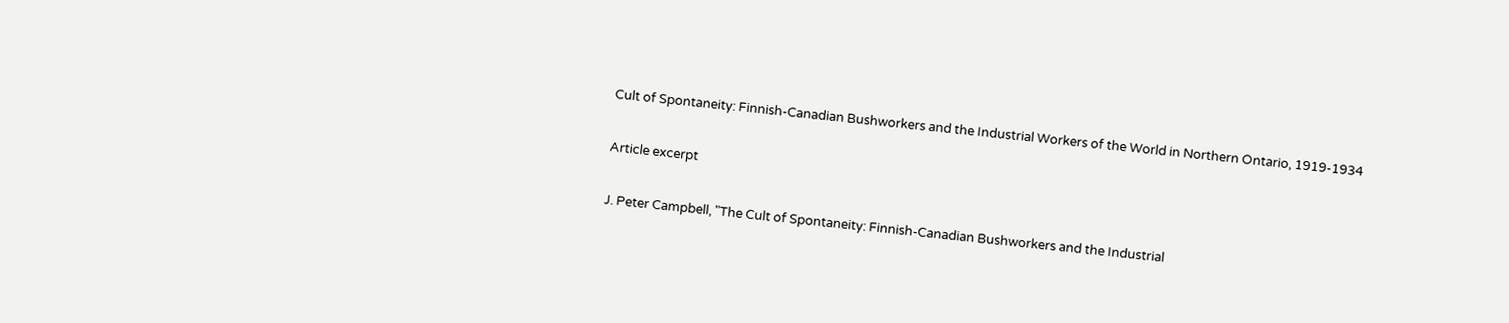Cult of Spontaneity: Finnish-Canadian Bushworkers and the Industrial Workers of the World in Northern Ontario, 1919-1934

Article excerpt

J. Peter Campbell, "The Cult of Spontaneity: Finnish-Canadian Bushworkers and the Industrial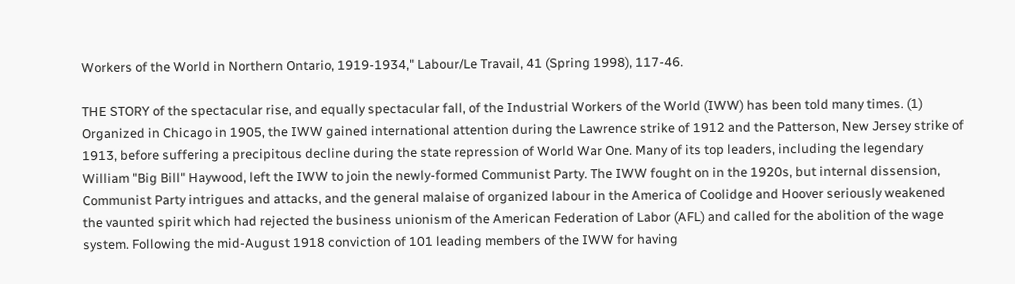Workers of the World in Northern Ontario, 1919-1934," Labour/Le Travail, 41 (Spring 1998), 117-46.

THE STORY of the spectacular rise, and equally spectacular fall, of the Industrial Workers of the World (IWW) has been told many times. (1) Organized in Chicago in 1905, the IWW gained international attention during the Lawrence strike of 1912 and the Patterson, New Jersey strike of 1913, before suffering a precipitous decline during the state repression of World War One. Many of its top leaders, including the legendary William "Big Bill" Haywood, left the IWW to join the newly-formed Communist Party. The IWW fought on in the 1920s, but internal dissension, Communist Party intrigues and attacks, and the general malaise of organized labour in the America of Coolidge and Hoover seriously weakened the vaunted spirit which had rejected the business unionism of the American Federation of Labor (AFL) and called for the abolition of the wage system. Following the mid-August 1918 conviction of 101 leading members of the IWW for having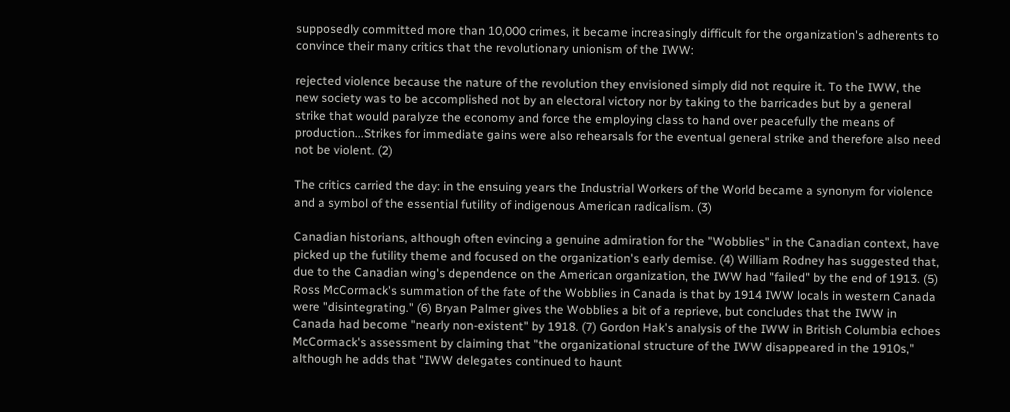supposedly committed more than 10,000 crimes, it became increasingly difficult for the organization's adherents to convince their many critics that the revolutionary unionism of the IWW:

rejected violence because the nature of the revolution they envisioned simply did not require it. To the IWW, the new society was to be accomplished not by an electoral victory nor by taking to the barricades but by a general strike that would paralyze the economy and force the employing class to hand over peacefully the means of production...Strikes for immediate gains were also rehearsals for the eventual general strike and therefore also need not be violent. (2)

The critics carried the day: in the ensuing years the Industrial Workers of the World became a synonym for violence and a symbol of the essential futility of indigenous American radicalism. (3)

Canadian historians, although often evincing a genuine admiration for the "Wobblies" in the Canadian context, have picked up the futility theme and focused on the organization's early demise. (4) William Rodney has suggested that, due to the Canadian wing's dependence on the American organization, the IWW had "failed" by the end of 1913. (5) Ross McCormack's summation of the fate of the Wobblies in Canada is that by 1914 IWW locals in western Canada were "disintegrating." (6) Bryan Palmer gives the Wobblies a bit of a reprieve, but concludes that the IWW in Canada had become "nearly non-existent" by 1918. (7) Gordon Hak's analysis of the IWW in British Columbia echoes McCormack's assessment by claiming that "the organizational structure of the IWW disappeared in the 1910s," although he adds that "IWW delegates continued to haunt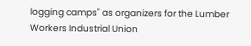logging camps" as organizers for the Lumber Workers Industrial Union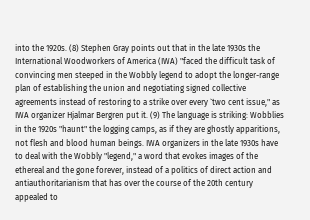into the 1920s. (8) Stephen Gray points out that in the late 1930s the International Woodworkers of America (IWA) "faced the difficult task of convincing men steeped in the Wobbly legend to adopt the longer-range plan of establishing the union and negotiating signed collective agreements instead of restoring to a strike over every `two cent issue," as IWA organizer Hjalmar Bergren put it. (9) The language is striking: Wobblies in the 1920s "haunt" the logging camps, as if they are ghostly apparitions, not flesh and blood human beings. IWA organizers in the late 1930s have to deal with the Wobbly "legend," a word that evokes images of the ethereal and the gone forever, instead of a politics of direct action and antiauthoritarianism that has over the course of the 20th century appealed to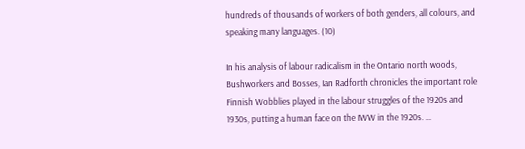hundreds of thousands of workers of both genders, all colours, and speaking many languages. (10)

In his analysis of labour radicalism in the Ontario north woods, Bushworkers and Bosses, Ian Radforth chronicles the important role Finnish Wobblies played in the labour struggles of the 1920s and 1930s, putting a human face on the IWW in the 1920s. …